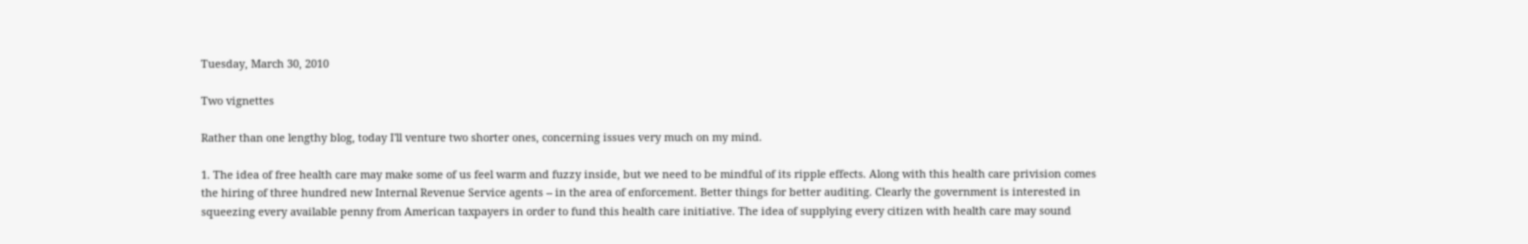Tuesday, March 30, 2010

Two vignettes

Rather than one lengthy blog, today I'll venture two shorter ones, concerning issues very much on my mind.

1. The idea of free health care may make some of us feel warm and fuzzy inside, but we need to be mindful of its ripple effects. Along with this health care privision comes the hiring of three hundred new Internal Revenue Service agents -- in the area of enforcement. Better things for better auditing. Clearly the government is interested in squeezing every available penny from American taxpayers in order to fund this health care initiative. The idea of supplying every citizen with health care may sound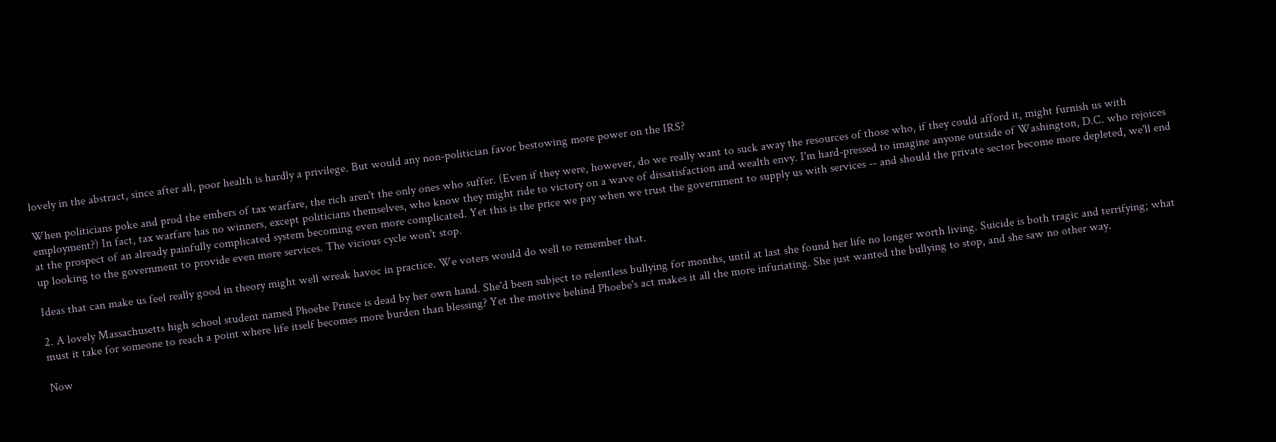lovely in the abstract, since after all, poor health is hardly a privilege. But would any non-politician favor bestowing more power on the IRS?

When politicians poke and prod the embers of tax warfare, the rich aren't the only ones who suffer. (Even if they were, however, do we really want to suck away the resources of those who, if they could afford it, might furnish us with employment?) In fact, tax warfare has no winners, except politicians themselves, who know they might ride to victory on a wave of dissatisfaction and wealth envy. I'm hard-pressed to imagine anyone outside of Washington, D.C. who rejoices at the prospect of an already painfully complicated system becoming even more complicated. Yet this is the price we pay when we trust the government to supply us with services -- and should the private sector become more depleted, we'll end up looking to the government to provide even more services. The vicious cycle won't stop.

Ideas that can make us feel really good in theory might well wreak havoc in practice. We voters would do well to remember that.

2. A lovely Massachusetts high school student named Phoebe Prince is dead by her own hand. She'd been subject to relentless bullying for months, until at last she found her life no longer worth living. Suicide is both tragic and terrifying; what must it take for someone to reach a point where life itself becomes more burden than blessing? Yet the motive behind Phoebe's act makes it all the more infuriating. She just wanted the bullying to stop, and she saw no other way.

Now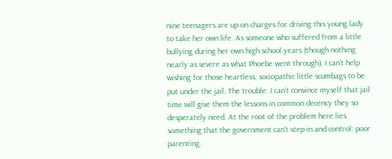nine teenagers are up on charges for driving this young lady to take her own life. As someone who suffered from a little bullying during her own high school years (though nothing nearly as severe as what Phoebe went through), I can't help wishing for those heartless, sociopathic little scumbags to be put under the jail. The trouble: I can't convince myself that jail time will give them the lessons in common decency they so desperately need. At the root of the problem here lies something that the government can't step in and control: poor parenting.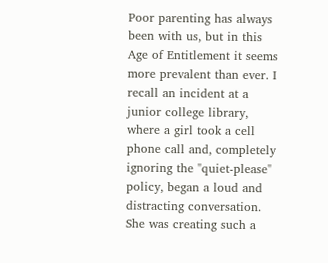Poor parenting has always been with us, but in this Age of Entitlement it seems more prevalent than ever. I recall an incident at a junior college library, where a girl took a cell phone call and, completely ignoring the "quiet-please" policy, began a loud and distracting conversation. She was creating such a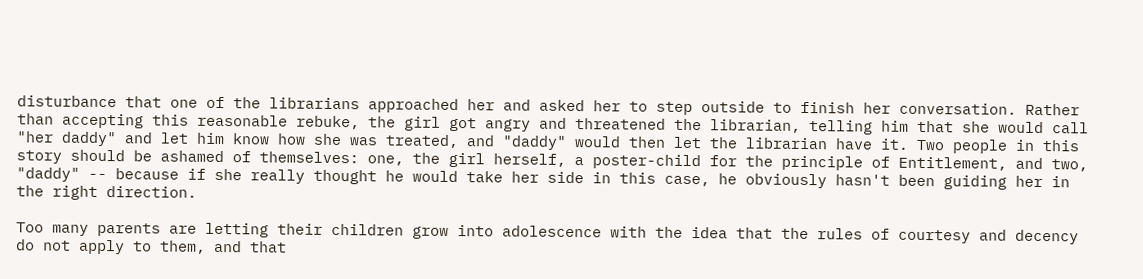disturbance that one of the librarians approached her and asked her to step outside to finish her conversation. Rather than accepting this reasonable rebuke, the girl got angry and threatened the librarian, telling him that she would call "her daddy" and let him know how she was treated, and "daddy" would then let the librarian have it. Two people in this story should be ashamed of themselves: one, the girl herself, a poster-child for the principle of Entitlement, and two, "daddy" -- because if she really thought he would take her side in this case, he obviously hasn't been guiding her in the right direction.

Too many parents are letting their children grow into adolescence with the idea that the rules of courtesy and decency do not apply to them, and that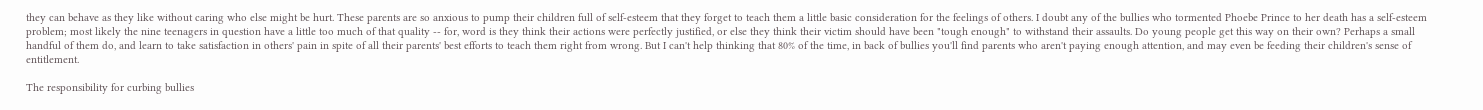they can behave as they like without caring who else might be hurt. These parents are so anxious to pump their children full of self-esteem that they forget to teach them a little basic consideration for the feelings of others. I doubt any of the bullies who tormented Phoebe Prince to her death has a self-esteem problem; most likely the nine teenagers in question have a little too much of that quality -- for, word is they think their actions were perfectly justified, or else they think their victim should have been "tough enough" to withstand their assaults. Do young people get this way on their own? Perhaps a small handful of them do, and learn to take satisfaction in others' pain in spite of all their parents' best efforts to teach them right from wrong. But I can't help thinking that 80% of the time, in back of bullies you'll find parents who aren't paying enough attention, and may even be feeding their children's sense of entitlement.

The responsibility for curbing bullies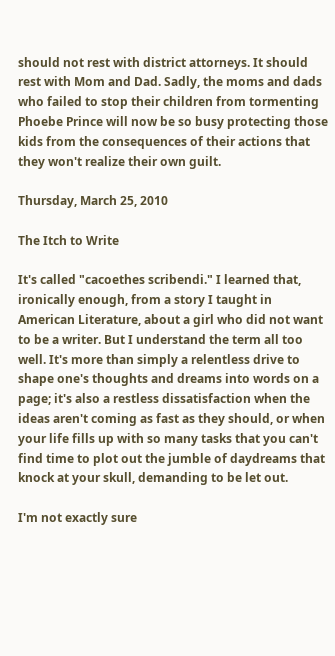should not rest with district attorneys. It should rest with Mom and Dad. Sadly, the moms and dads who failed to stop their children from tormenting Phoebe Prince will now be so busy protecting those kids from the consequences of their actions that they won't realize their own guilt.

Thursday, March 25, 2010

The Itch to Write

It's called "cacoethes scribendi." I learned that, ironically enough, from a story I taught in American Literature, about a girl who did not want to be a writer. But I understand the term all too well. It's more than simply a relentless drive to shape one's thoughts and dreams into words on a page; it's also a restless dissatisfaction when the ideas aren't coming as fast as they should, or when your life fills up with so many tasks that you can't find time to plot out the jumble of daydreams that knock at your skull, demanding to be let out.

I'm not exactly sure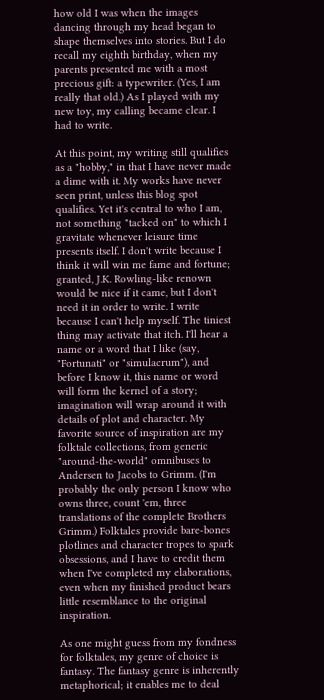how old I was when the images dancing through my head began to shape themselves into stories. But I do recall my eighth birthday, when my parents presented me with a most precious gift: a typewriter. (Yes, I am really that old.) As I played with my new toy, my calling became clear. I had to write.

At this point, my writing still qualifies as a "hobby," in that I have never made a dime with it. My works have never seen print, unless this blog spot qualifies. Yet it's central to who I am, not something "tacked on" to which I gravitate whenever leisure time presents itself. I don't write because I think it will win me fame and fortune; granted, J.K. Rowling-like renown would be nice if it came, but I don't need it in order to write. I write because I can't help myself. The tiniest thing may activate that itch. I'll hear a name or a word that I like (say, "Fortunati" or "simulacrum"), and before I know it, this name or word will form the kernel of a story; imagination will wrap around it with details of plot and character. My favorite source of inspiration are my folktale collections, from generic "around-the-world" omnibuses to Andersen to Jacobs to Grimm. (I'm probably the only person I know who owns three, count 'em, three translations of the complete Brothers Grimm.) Folktales provide bare-bones plotlines and character tropes to spark obsessions, and I have to credit them when I've completed my elaborations, even when my finished product bears little resemblance to the original inspiration.

As one might guess from my fondness for folktales, my genre of choice is fantasy. The fantasy genre is inherently metaphorical; it enables me to deal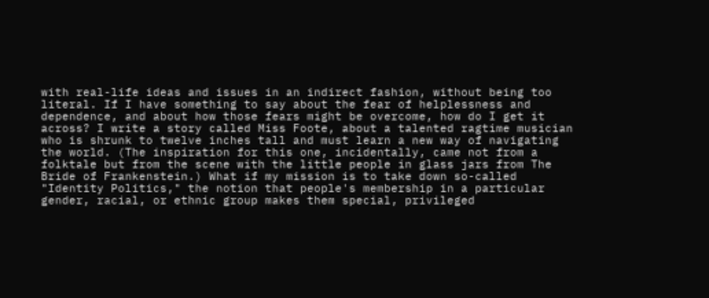with real-life ideas and issues in an indirect fashion, without being too literal. If I have something to say about the fear of helplessness and dependence, and about how those fears might be overcome, how do I get it across? I write a story called Miss Foote, about a talented ragtime musician who is shrunk to twelve inches tall and must learn a new way of navigating the world. (The inspiration for this one, incidentally, came not from a folktale but from the scene with the little people in glass jars from The Bride of Frankenstein.) What if my mission is to take down so-called "Identity Politics," the notion that people's membership in a particular gender, racial, or ethnic group makes them special, privileged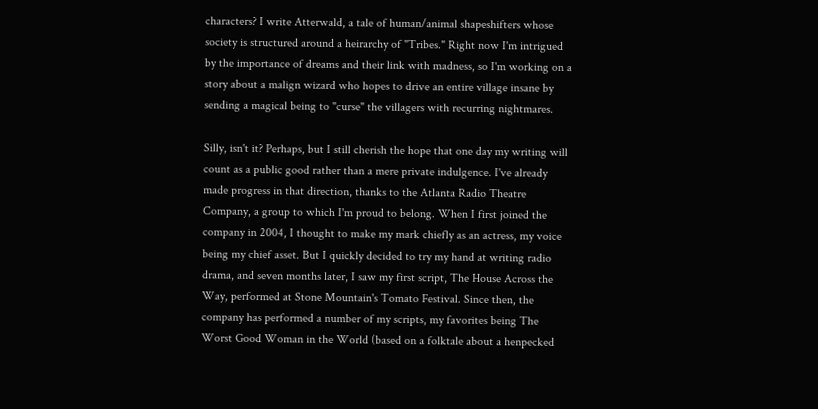characters? I write Atterwald, a tale of human/animal shapeshifters whose society is structured around a heirarchy of "Tribes." Right now I'm intrigued by the importance of dreams and their link with madness, so I'm working on a story about a malign wizard who hopes to drive an entire village insane by sending a magical being to "curse" the villagers with recurring nightmares.

Silly, isn't it? Perhaps, but I still cherish the hope that one day my writing will count as a public good rather than a mere private indulgence. I've already made progress in that direction, thanks to the Atlanta Radio Theatre Company, a group to which I'm proud to belong. When I first joined the company in 2004, I thought to make my mark chiefly as an actress, my voice being my chief asset. But I quickly decided to try my hand at writing radio drama, and seven months later, I saw my first script, The House Across the Way, performed at Stone Mountain's Tomato Festival. Since then, the company has performed a number of my scripts, my favorites being The Worst Good Woman in the World (based on a folktale about a henpecked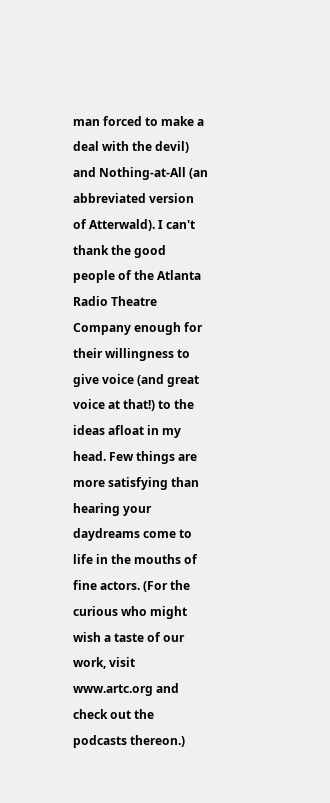man forced to make a deal with the devil) and Nothing-at-All (an abbreviated version of Atterwald). I can't thank the good people of the Atlanta Radio Theatre Company enough for their willingness to give voice (and great voice at that!) to the ideas afloat in my head. Few things are more satisfying than hearing your daydreams come to life in the mouths of fine actors. (For the curious who might wish a taste of our work, visit www.artc.org and check out the podcasts thereon.)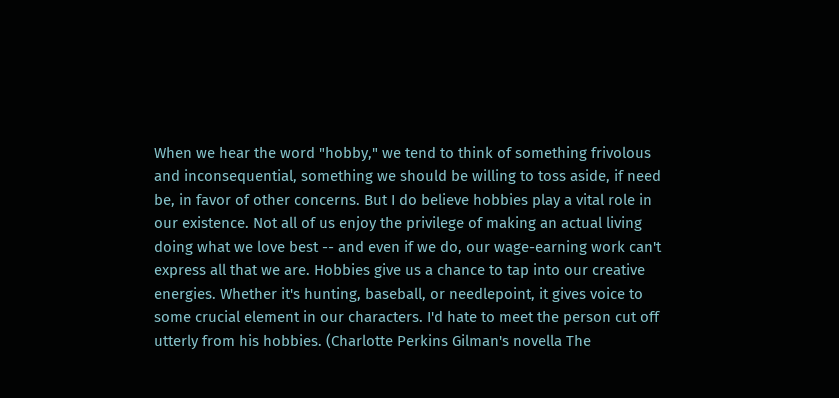When we hear the word "hobby," we tend to think of something frivolous and inconsequential, something we should be willing to toss aside, if need be, in favor of other concerns. But I do believe hobbies play a vital role in our existence. Not all of us enjoy the privilege of making an actual living doing what we love best -- and even if we do, our wage-earning work can't express all that we are. Hobbies give us a chance to tap into our creative energies. Whether it's hunting, baseball, or needlepoint, it gives voice to some crucial element in our characters. I'd hate to meet the person cut off utterly from his hobbies. (Charlotte Perkins Gilman's novella The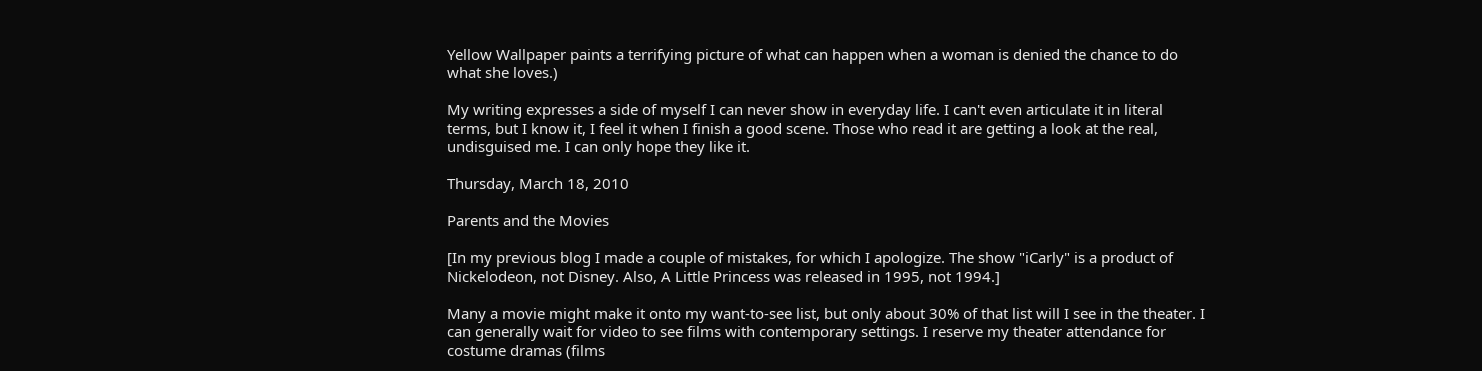Yellow Wallpaper paints a terrifying picture of what can happen when a woman is denied the chance to do what she loves.)

My writing expresses a side of myself I can never show in everyday life. I can't even articulate it in literal terms, but I know it, I feel it when I finish a good scene. Those who read it are getting a look at the real, undisguised me. I can only hope they like it.

Thursday, March 18, 2010

Parents and the Movies

[In my previous blog I made a couple of mistakes, for which I apologize. The show "iCarly" is a product of Nickelodeon, not Disney. Also, A Little Princess was released in 1995, not 1994.]

Many a movie might make it onto my want-to-see list, but only about 30% of that list will I see in the theater. I can generally wait for video to see films with contemporary settings. I reserve my theater attendance for costume dramas (films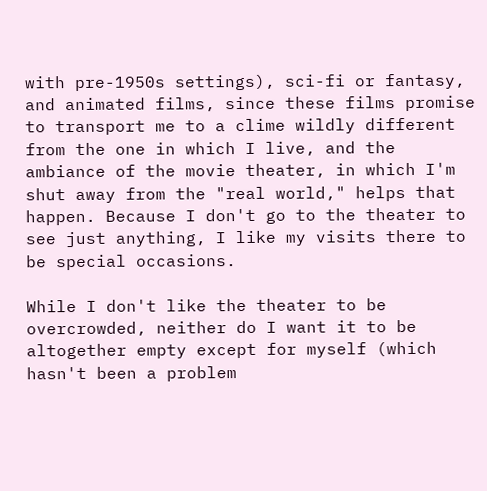with pre-1950s settings), sci-fi or fantasy, and animated films, since these films promise to transport me to a clime wildly different from the one in which I live, and the ambiance of the movie theater, in which I'm shut away from the "real world," helps that happen. Because I don't go to the theater to see just anything, I like my visits there to be special occasions.

While I don't like the theater to be overcrowded, neither do I want it to be altogether empty except for myself (which hasn't been a problem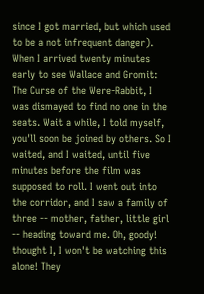since I got married, but which used to be a not infrequent danger). When I arrived twenty minutes early to see Wallace and Gromit: The Curse of the Were-Rabbit, I was dismayed to find no one in the seats. Wait a while, I told myself, you'll soon be joined by others. So I waited, and I waited, until five minutes before the film was supposed to roll. I went out into the corridor, and I saw a family of three -- mother, father, little girl -- heading toward me. Oh, goody! thought I, I won't be watching this alone! They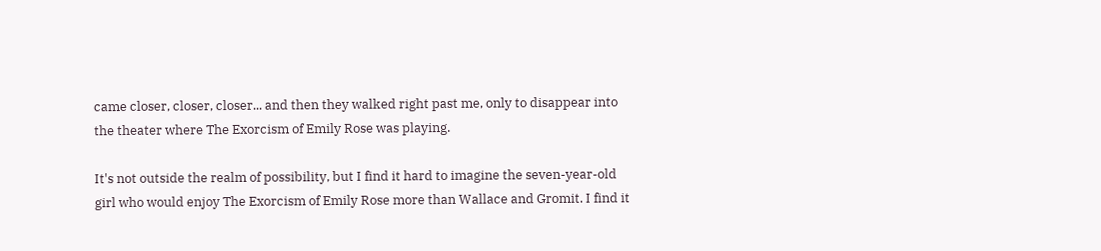came closer, closer, closer... and then they walked right past me, only to disappear into the theater where The Exorcism of Emily Rose was playing.

It's not outside the realm of possibility, but I find it hard to imagine the seven-year-old girl who would enjoy The Exorcism of Emily Rose more than Wallace and Gromit. I find it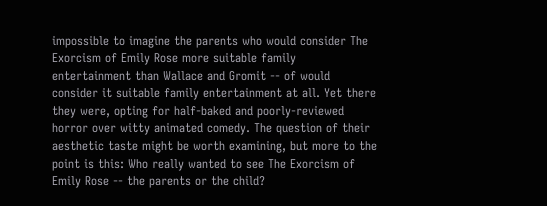impossible to imagine the parents who would consider The Exorcism of Emily Rose more suitable family entertainment than Wallace and Gromit -- of would consider it suitable family entertainment at all. Yet there they were, opting for half-baked and poorly-reviewed horror over witty animated comedy. The question of their aesthetic taste might be worth examining, but more to the point is this: Who really wanted to see The Exorcism of Emily Rose -- the parents or the child?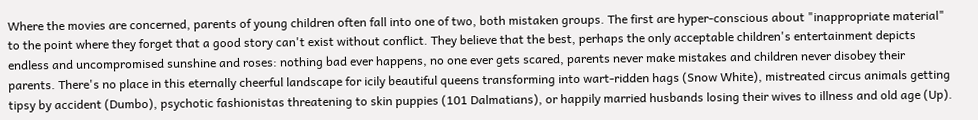Where the movies are concerned, parents of young children often fall into one of two, both mistaken groups. The first are hyper-conscious about "inappropriate material" to the point where they forget that a good story can't exist without conflict. They believe that the best, perhaps the only acceptable children's entertainment depicts endless and uncompromised sunshine and roses: nothing bad ever happens, no one ever gets scared, parents never make mistakes and children never disobey their parents. There's no place in this eternally cheerful landscape for icily beautiful queens transforming into wart-ridden hags (Snow White), mistreated circus animals getting tipsy by accident (Dumbo), psychotic fashionistas threatening to skin puppies (101 Dalmatians), or happily married husbands losing their wives to illness and old age (Up).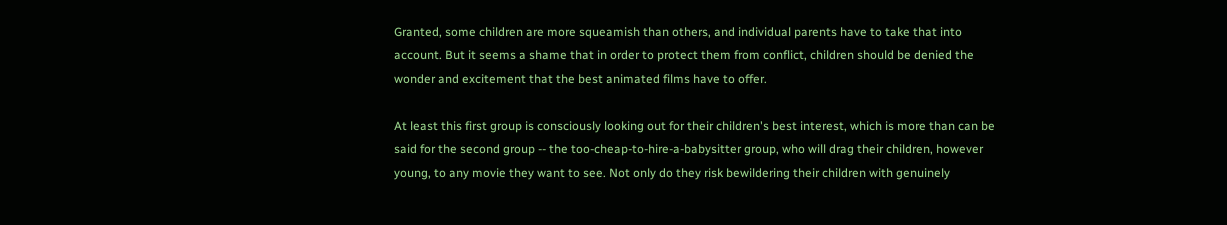Granted, some children are more squeamish than others, and individual parents have to take that into account. But it seems a shame that in order to protect them from conflict, children should be denied the wonder and excitement that the best animated films have to offer.

At least this first group is consciously looking out for their children's best interest, which is more than can be said for the second group -- the too-cheap-to-hire-a-babysitter group, who will drag their children, however young, to any movie they want to see. Not only do they risk bewildering their children with genuinely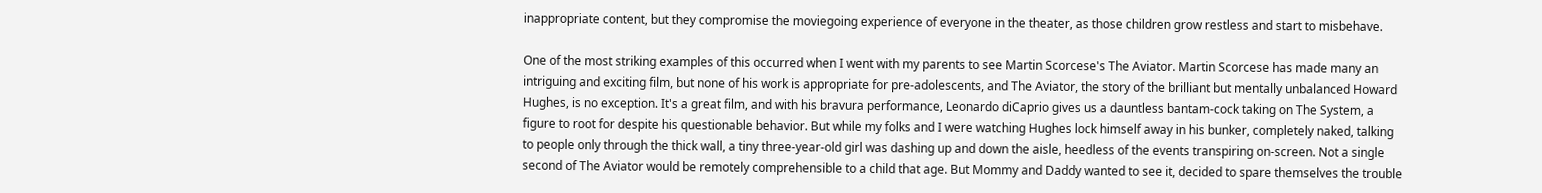inappropriate content, but they compromise the moviegoing experience of everyone in the theater, as those children grow restless and start to misbehave.

One of the most striking examples of this occurred when I went with my parents to see Martin Scorcese's The Aviator. Martin Scorcese has made many an intriguing and exciting film, but none of his work is appropriate for pre-adolescents, and The Aviator, the story of the brilliant but mentally unbalanced Howard Hughes, is no exception. It's a great film, and with his bravura performance, Leonardo diCaprio gives us a dauntless bantam-cock taking on The System, a figure to root for despite his questionable behavior. But while my folks and I were watching Hughes lock himself away in his bunker, completely naked, talking to people only through the thick wall, a tiny three-year-old girl was dashing up and down the aisle, heedless of the events transpiring on-screen. Not a single second of The Aviator would be remotely comprehensible to a child that age. But Mommy and Daddy wanted to see it, decided to spare themselves the trouble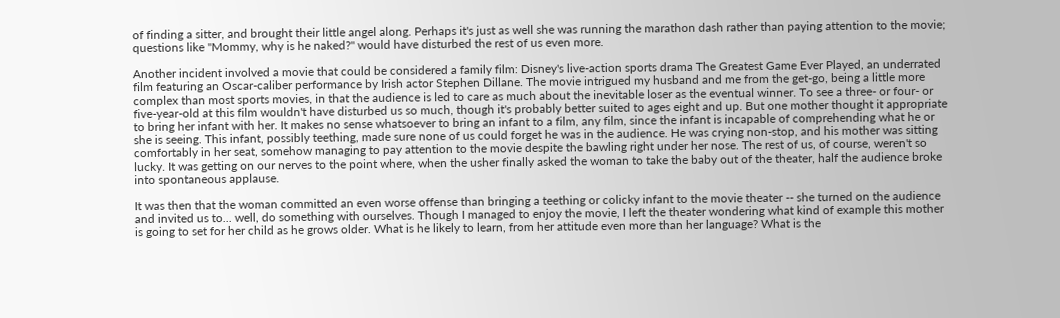of finding a sitter, and brought their little angel along. Perhaps it's just as well she was running the marathon dash rather than paying attention to the movie; questions like "Mommy, why is he naked?" would have disturbed the rest of us even more.

Another incident involved a movie that could be considered a family film: Disney's live-action sports drama The Greatest Game Ever Played, an underrated film featuring an Oscar-caliber performance by Irish actor Stephen Dillane. The movie intrigued my husband and me from the get-go, being a little more complex than most sports movies, in that the audience is led to care as much about the inevitable loser as the eventual winner. To see a three- or four- or five-year-old at this film wouldn't have disturbed us so much, though it's probably better suited to ages eight and up. But one mother thought it appropriate to bring her infant with her. It makes no sense whatsoever to bring an infant to a film, any film, since the infant is incapable of comprehending what he or she is seeing. This infant, possibly teething, made sure none of us could forget he was in the audience. He was crying non-stop, and his mother was sitting comfortably in her seat, somehow managing to pay attention to the movie despite the bawling right under her nose. The rest of us, of course, weren't so lucky. It was getting on our nerves to the point where, when the usher finally asked the woman to take the baby out of the theater, half the audience broke into spontaneous applause.

It was then that the woman committed an even worse offense than bringing a teething or colicky infant to the movie theater -- she turned on the audience and invited us to... well, do something with ourselves. Though I managed to enjoy the movie, I left the theater wondering what kind of example this mother is going to set for her child as he grows older. What is he likely to learn, from her attitude even more than her language? What is the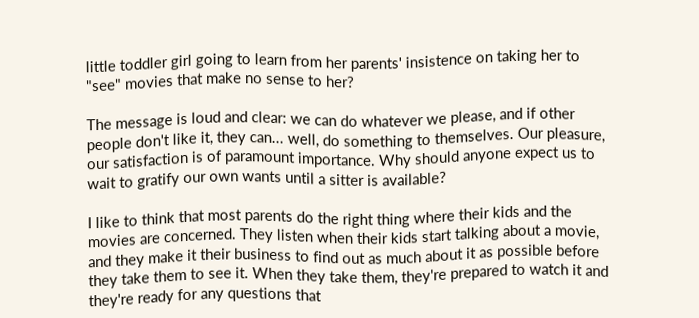little toddler girl going to learn from her parents' insistence on taking her to "see" movies that make no sense to her?

The message is loud and clear: we can do whatever we please, and if other people don't like it, they can... well, do something to themselves. Our pleasure, our satisfaction is of paramount importance. Why should anyone expect us to wait to gratify our own wants until a sitter is available?

I like to think that most parents do the right thing where their kids and the movies are concerned. They listen when their kids start talking about a movie, and they make it their business to find out as much about it as possible before they take them to see it. When they take them, they're prepared to watch it and they're ready for any questions that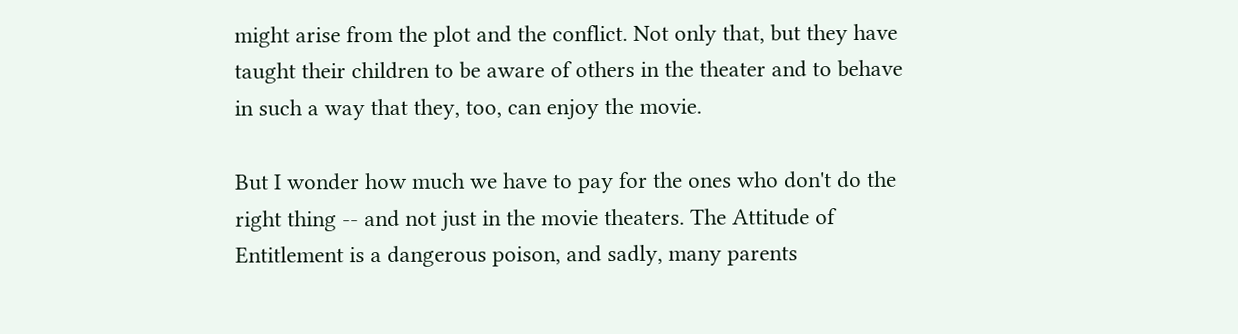might arise from the plot and the conflict. Not only that, but they have taught their children to be aware of others in the theater and to behave in such a way that they, too, can enjoy the movie.

But I wonder how much we have to pay for the ones who don't do the right thing -- and not just in the movie theaters. The Attitude of Entitlement is a dangerous poison, and sadly, many parents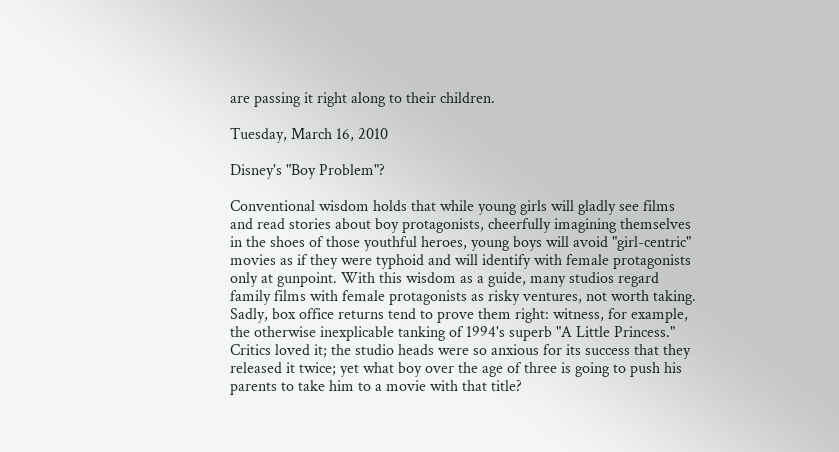are passing it right along to their children.

Tuesday, March 16, 2010

Disney's "Boy Problem"?

Conventional wisdom holds that while young girls will gladly see films and read stories about boy protagonists, cheerfully imagining themselves in the shoes of those youthful heroes, young boys will avoid "girl-centric" movies as if they were typhoid and will identify with female protagonists only at gunpoint. With this wisdom as a guide, many studios regard family films with female protagonists as risky ventures, not worth taking. Sadly, box office returns tend to prove them right: witness, for example, the otherwise inexplicable tanking of 1994's superb "A Little Princess." Critics loved it; the studio heads were so anxious for its success that they released it twice; yet what boy over the age of three is going to push his parents to take him to a movie with that title?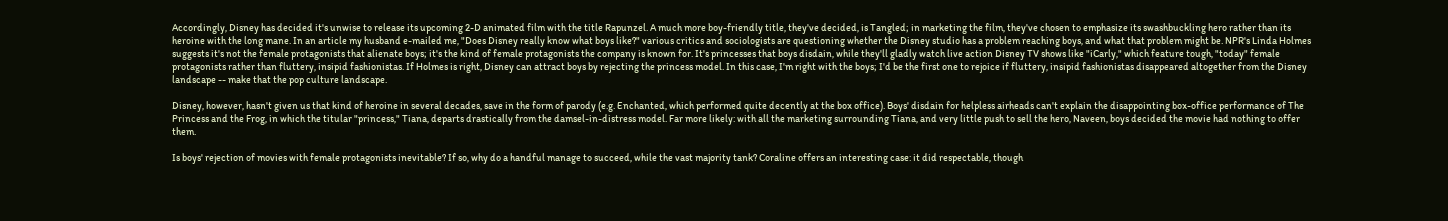Accordingly, Disney has decided it's unwise to release its upcoming 2-D animated film with the title Rapunzel. A much more boy-friendly title, they've decided, is Tangled; in marketing the film, they've chosen to emphasize its swashbuckling hero rather than its heroine with the long mane. In an article my husband e-mailed me, "Does Disney really know what boys like?" various critics and sociologists are questioning whether the Disney studio has a problem reaching boys, and what that problem might be. NPR's Linda Holmes suggests it's not the female protagonists that alienate boys; it's the kind of female protagonists the company is known for. It's princesses that boys disdain, while they'll gladly watch live action Disney TV shows like "iCarly," which feature tough, "today" female protagonists rather than fluttery, insipid fashionistas. If Holmes is right, Disney can attract boys by rejecting the princess model. In this case, I'm right with the boys; I'd be the first one to rejoice if fluttery, insipid fashionistas disappeared altogether from the Disney landscape -- make that the pop culture landscape.

Disney, however, hasn't given us that kind of heroine in several decades, save in the form of parody (e.g. Enchanted, which performed quite decently at the box office). Boys' disdain for helpless airheads can't explain the disappointing box-office performance of The Princess and the Frog, in which the titular "princess," Tiana, departs drastically from the damsel-in-distress model. Far more likely: with all the marketing surrounding Tiana, and very little push to sell the hero, Naveen, boys decided the movie had nothing to offer them.

Is boys' rejection of movies with female protagonists inevitable? If so, why do a handful manage to succeed, while the vast majority tank? Coraline offers an interesting case: it did respectable, though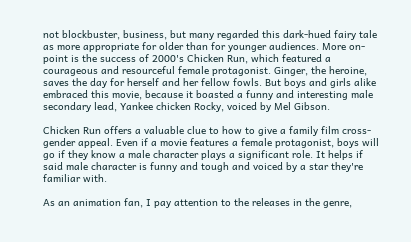not blockbuster, business, but many regarded this dark-hued fairy tale as more appropriate for older than for younger audiences. More on-point is the success of 2000's Chicken Run, which featured a courageous and resourceful female protagonist. Ginger, the heroine, saves the day for herself and her fellow fowls. But boys and girls alike embraced this movie, because it boasted a funny and interesting male secondary lead, Yankee chicken Rocky, voiced by Mel Gibson.

Chicken Run offers a valuable clue to how to give a family film cross-gender appeal. Even if a movie features a female protagonist, boys will go if they know a male character plays a significant role. It helps if said male character is funny and tough and voiced by a star they're familiar with.

As an animation fan, I pay attention to the releases in the genre,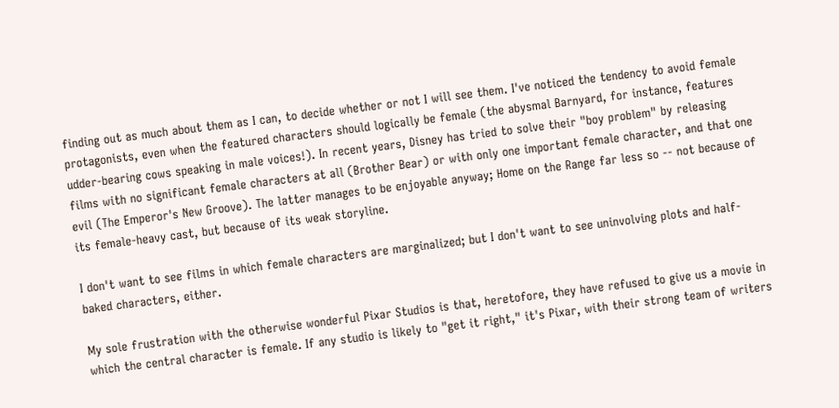finding out as much about them as I can, to decide whether or not I will see them. I've noticed the tendency to avoid female protagonists, even when the featured characters should logically be female (the abysmal Barnyard, for instance, features udder-bearing cows speaking in male voices!). In recent years, Disney has tried to solve their "boy problem" by releasing films with no significant female characters at all (Brother Bear) or with only one important female character, and that one evil (The Emperor's New Groove). The latter manages to be enjoyable anyway; Home on the Range far less so -- not because of its female-heavy cast, but because of its weak storyline.

I don't want to see films in which female characters are marginalized; but I don't want to see uninvolving plots and half-baked characters, either.

My sole frustration with the otherwise wonderful Pixar Studios is that, heretofore, they have refused to give us a movie in which the central character is female. If any studio is likely to "get it right," it's Pixar, with their strong team of writers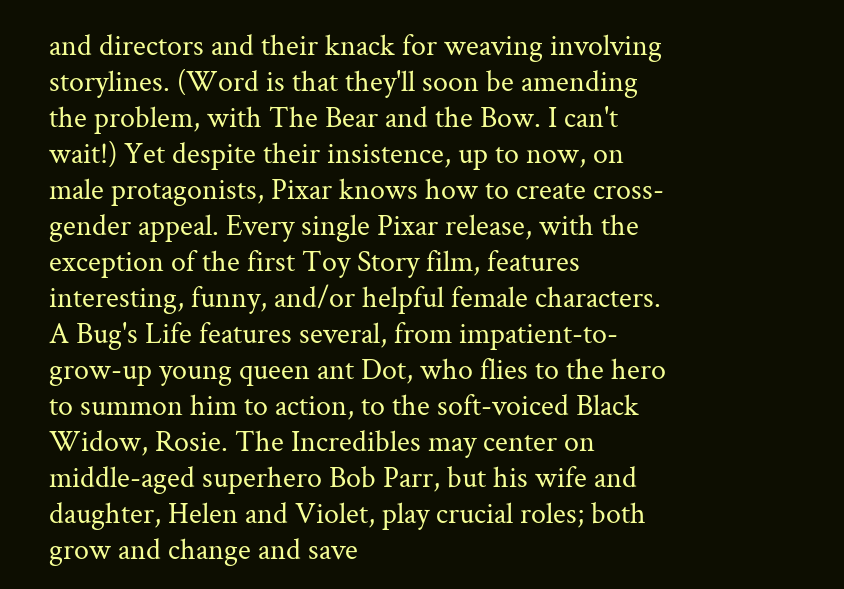and directors and their knack for weaving involving storylines. (Word is that they'll soon be amending the problem, with The Bear and the Bow. I can't wait!) Yet despite their insistence, up to now, on male protagonists, Pixar knows how to create cross-gender appeal. Every single Pixar release, with the exception of the first Toy Story film, features interesting, funny, and/or helpful female characters. A Bug's Life features several, from impatient-to-grow-up young queen ant Dot, who flies to the hero to summon him to action, to the soft-voiced Black Widow, Rosie. The Incredibles may center on middle-aged superhero Bob Parr, but his wife and daughter, Helen and Violet, play crucial roles; both grow and change and save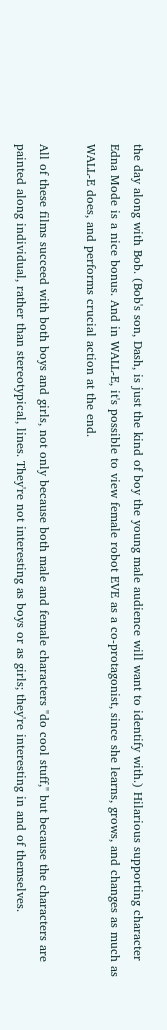the day along with Bob. (Bob's son, Dash, is just the kind of boy the young male audience will want to identify with.) Hilarious supporting character Edna Mode is a nice bonus. And in WALL-E, it's possible to view female robot EVE as a co-protagonist, since she learns, grows, and changes as much as WALL-E does, and performs crucial action at the end.

All of these films succeed with both boys and girls, not only because both male and female characters "do cool stuff," but because the characters are painted along individual, rather than stereotypical, lines. They're not interesting as boys or as girls; they're interesting in and of themselves.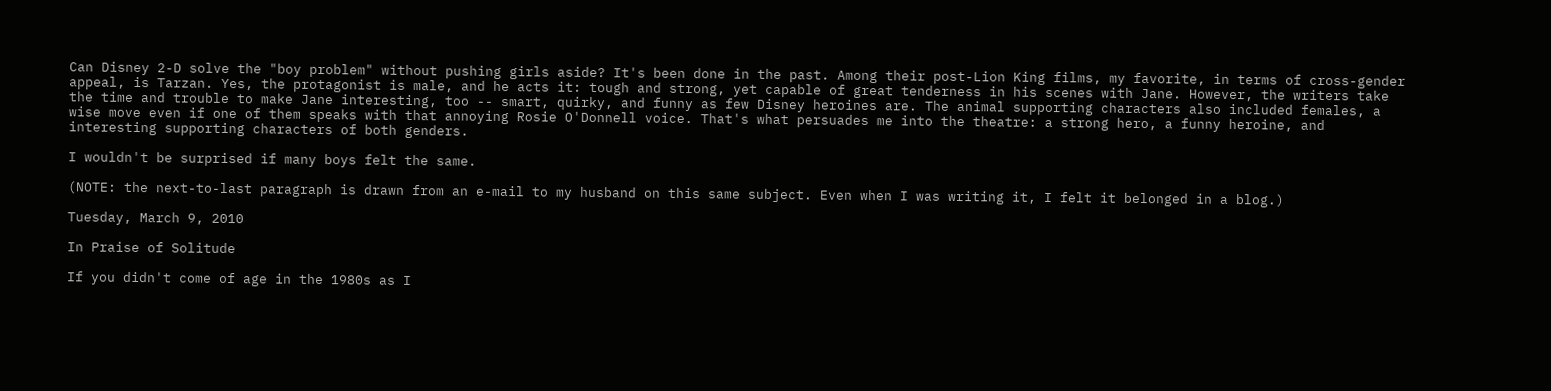Can Disney 2-D solve the "boy problem" without pushing girls aside? It's been done in the past. Among their post-Lion King films, my favorite, in terms of cross-gender appeal, is Tarzan. Yes, the protagonist is male, and he acts it: tough and strong, yet capable of great tenderness in his scenes with Jane. However, the writers take the time and trouble to make Jane interesting, too -- smart, quirky, and funny as few Disney heroines are. The animal supporting characters also included females, a wise move even if one of them speaks with that annoying Rosie O'Donnell voice. That's what persuades me into the theatre: a strong hero, a funny heroine, and interesting supporting characters of both genders.

I wouldn't be surprised if many boys felt the same.

(NOTE: the next-to-last paragraph is drawn from an e-mail to my husband on this same subject. Even when I was writing it, I felt it belonged in a blog.)

Tuesday, March 9, 2010

In Praise of Solitude

If you didn't come of age in the 1980s as I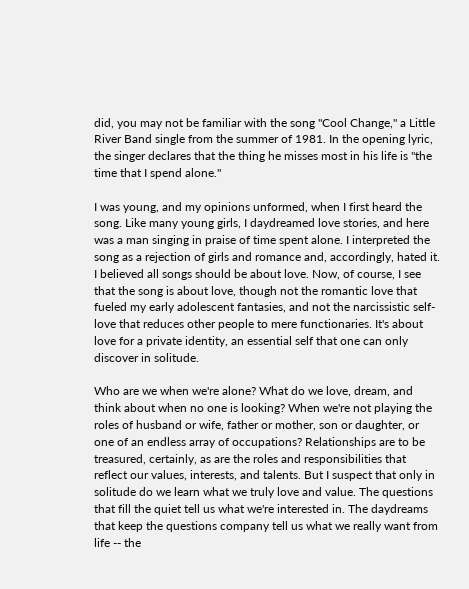did, you may not be familiar with the song "Cool Change," a Little River Band single from the summer of 1981. In the opening lyric, the singer declares that the thing he misses most in his life is "the time that I spend alone."

I was young, and my opinions unformed, when I first heard the song. Like many young girls, I daydreamed love stories, and here was a man singing in praise of time spent alone. I interpreted the song as a rejection of girls and romance and, accordingly, hated it. I believed all songs should be about love. Now, of course, I see that the song is about love, though not the romantic love that fueled my early adolescent fantasies, and not the narcissistic self-love that reduces other people to mere functionaries. It's about love for a private identity, an essential self that one can only discover in solitude.

Who are we when we're alone? What do we love, dream, and think about when no one is looking? When we're not playing the roles of husband or wife, father or mother, son or daughter, or one of an endless array of occupations? Relationships are to be treasured, certainly, as are the roles and responsibilities that reflect our values, interests, and talents. But I suspect that only in solitude do we learn what we truly love and value. The questions that fill the quiet tell us what we're interested in. The daydreams that keep the questions company tell us what we really want from life -- the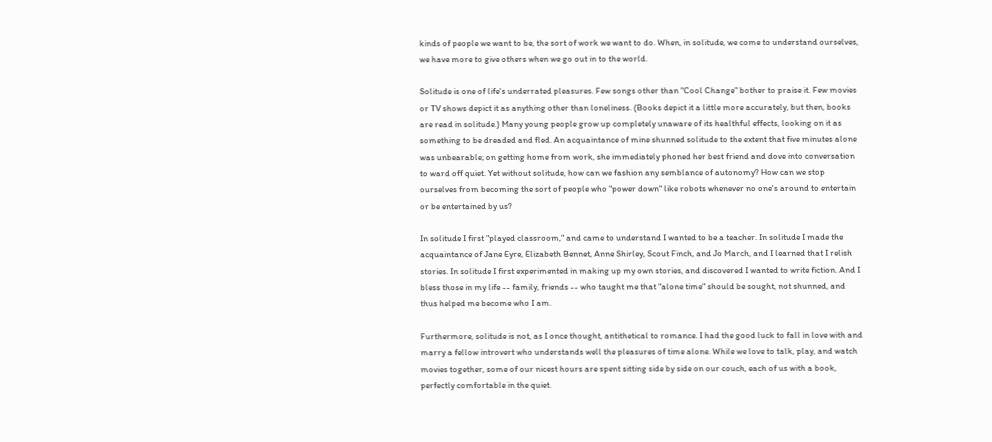kinds of people we want to be, the sort of work we want to do. When, in solitude, we come to understand ourselves, we have more to give others when we go out in to the world.

Solitude is one of life's underrated pleasures. Few songs other than "Cool Change" bother to praise it. Few movies or TV shows depict it as anything other than loneliness. (Books depict it a little more accurately, but then, books are read in solitude.) Many young people grow up completely unaware of its healthful effects, looking on it as something to be dreaded and fled. An acquaintance of mine shunned solitude to the extent that five minutes alone was unbearable; on getting home from work, she immediately phoned her best friend and dove into conversation to ward off quiet. Yet without solitude, how can we fashion any semblance of autonomy? How can we stop ourselves from becoming the sort of people who "power down" like robots whenever no one's around to entertain or be entertained by us?

In solitude I first "played classroom," and came to understand I wanted to be a teacher. In solitude I made the acquaintance of Jane Eyre, Elizabeth Bennet, Anne Shirley, Scout Finch, and Jo March, and I learned that I relish stories. In solitude I first experimented in making up my own stories, and discovered I wanted to write fiction. And I bless those in my life -- family, friends -- who taught me that "alone time" should be sought, not shunned, and thus helped me become who I am.

Furthermore, solitude is not, as I once thought, antithetical to romance. I had the good luck to fall in love with and marry a fellow introvert who understands well the pleasures of time alone. While we love to talk, play, and watch movies together, some of our nicest hours are spent sitting side by side on our couch, each of us with a book, perfectly comfortable in the quiet.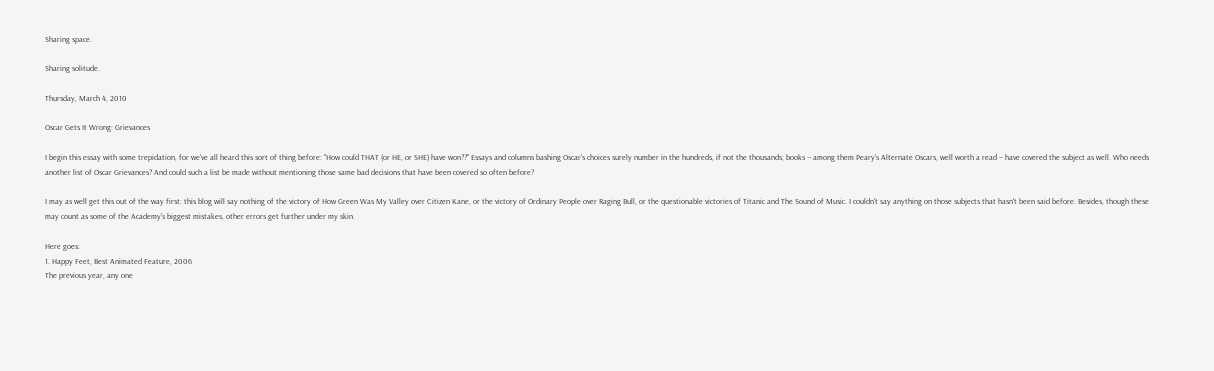Sharing space.

Sharing solitude.

Thursday, March 4, 2010

Oscar Gets It Wrong: Grievances

I begin this essay with some trepidation, for we've all heard this sort of thing before: "How could THAT (or HE, or SHE) have won??" Essays and columns bashing Oscar's choices surely number in the hundreds, if not the thousands; books -- among them Peary's Alternate Oscars, well worth a read -- have covered the subject as well. Who needs another list of Oscar Grievances? And could such a list be made without mentioning those same bad decisions that have been covered so often before?

I may as well get this out of the way first: this blog will say nothing of the victory of How Green Was My Valley over Citizen Kane, or the victory of Ordinary People over Raging Bull, or the questionable victories of Titanic and The Sound of Music. I couldn't say anything on those subjects that hasn't been said before. Besides, though these may count as some of the Academy's biggest mistakes, other errors get further under my skin.

Here goes:
1. Happy Feet, Best Animated Feature, 2006
The previous year, any one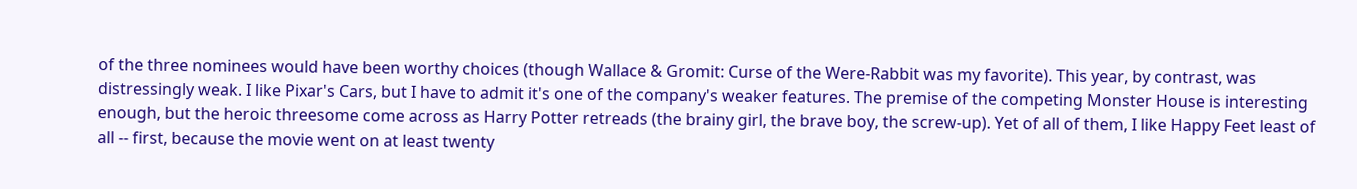of the three nominees would have been worthy choices (though Wallace & Gromit: Curse of the Were-Rabbit was my favorite). This year, by contrast, was distressingly weak. I like Pixar's Cars, but I have to admit it's one of the company's weaker features. The premise of the competing Monster House is interesting enough, but the heroic threesome come across as Harry Potter retreads (the brainy girl, the brave boy, the screw-up). Yet of all of them, I like Happy Feet least of all -- first, because the movie went on at least twenty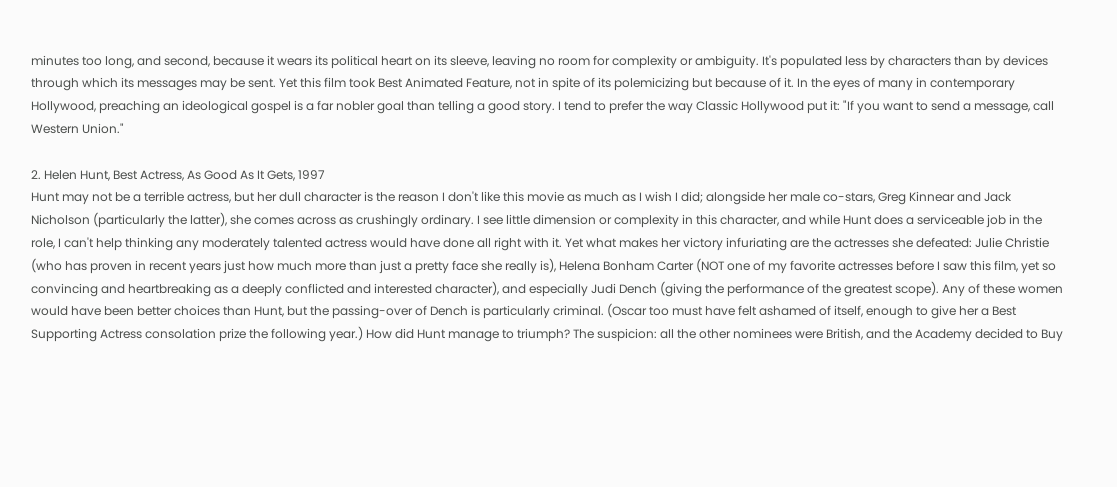minutes too long, and second, because it wears its political heart on its sleeve, leaving no room for complexity or ambiguity. It's populated less by characters than by devices through which its messages may be sent. Yet this film took Best Animated Feature, not in spite of its polemicizing but because of it. In the eyes of many in contemporary Hollywood, preaching an ideological gospel is a far nobler goal than telling a good story. I tend to prefer the way Classic Hollywood put it: "If you want to send a message, call Western Union."

2. Helen Hunt, Best Actress, As Good As It Gets, 1997
Hunt may not be a terrible actress, but her dull character is the reason I don't like this movie as much as I wish I did; alongside her male co-stars, Greg Kinnear and Jack Nicholson (particularly the latter), she comes across as crushingly ordinary. I see little dimension or complexity in this character, and while Hunt does a serviceable job in the role, I can't help thinking any moderately talented actress would have done all right with it. Yet what makes her victory infuriating are the actresses she defeated: Julie Christie (who has proven in recent years just how much more than just a pretty face she really is), Helena Bonham Carter (NOT one of my favorite actresses before I saw this film, yet so convincing and heartbreaking as a deeply conflicted and interested character), and especially Judi Dench (giving the performance of the greatest scope). Any of these women would have been better choices than Hunt, but the passing-over of Dench is particularly criminal. (Oscar too must have felt ashamed of itself, enough to give her a Best Supporting Actress consolation prize the following year.) How did Hunt manage to triumph? The suspicion: all the other nominees were British, and the Academy decided to Buy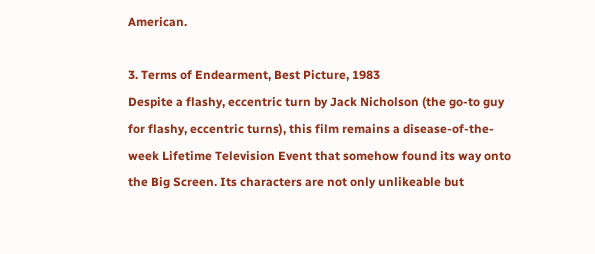American.

3. Terms of Endearment, Best Picture, 1983
Despite a flashy, eccentric turn by Jack Nicholson (the go-to guy for flashy, eccentric turns), this film remains a disease-of-the-week Lifetime Television Event that somehow found its way onto the Big Screen. Its characters are not only unlikeable but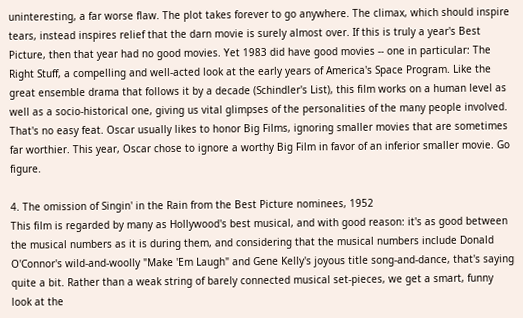uninteresting, a far worse flaw. The plot takes forever to go anywhere. The climax, which should inspire tears, instead inspires relief that the darn movie is surely almost over. If this is truly a year's Best Picture, then that year had no good movies. Yet 1983 did have good movies -- one in particular: The Right Stuff, a compelling and well-acted look at the early years of America's Space Program. Like the great ensemble drama that follows it by a decade (Schindler's List), this film works on a human level as well as a socio-historical one, giving us vital glimpses of the personalities of the many people involved. That's no easy feat. Oscar usually likes to honor Big Films, ignoring smaller movies that are sometimes far worthier. This year, Oscar chose to ignore a worthy Big Film in favor of an inferior smaller movie. Go figure.

4. The omission of Singin' in the Rain from the Best Picture nominees, 1952
This film is regarded by many as Hollywood's best musical, and with good reason: it's as good between the musical numbers as it is during them, and considering that the musical numbers include Donald O'Connor's wild-and-woolly "Make 'Em Laugh" and Gene Kelly's joyous title song-and-dance, that's saying quite a bit. Rather than a weak string of barely connected musical set-pieces, we get a smart, funny look at the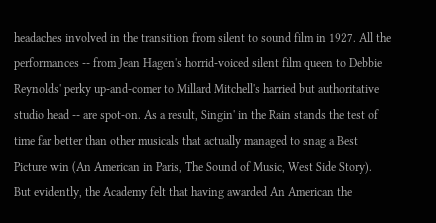headaches involved in the transition from silent to sound film in 1927. All the performances -- from Jean Hagen's horrid-voiced silent film queen to Debbie Reynolds' perky up-and-comer to Millard Mitchell's harried but authoritative studio head -- are spot-on. As a result, Singin' in the Rain stands the test of time far better than other musicals that actually managed to snag a Best Picture win (An American in Paris, The Sound of Music, West Side Story). But evidently, the Academy felt that having awarded An American the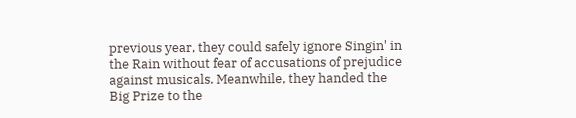previous year, they could safely ignore Singin' in the Rain without fear of accusations of prejudice against musicals. Meanwhile, they handed the Big Prize to the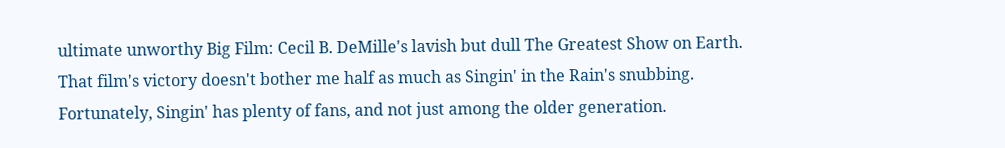ultimate unworthy Big Film: Cecil B. DeMille's lavish but dull The Greatest Show on Earth. That film's victory doesn't bother me half as much as Singin' in the Rain's snubbing. Fortunately, Singin' has plenty of fans, and not just among the older generation.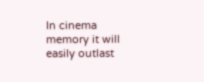In cinema memory it will easily outlast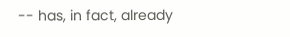-- has, in fact, already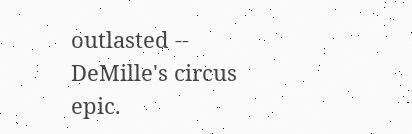outlasted -- DeMille's circus epic.